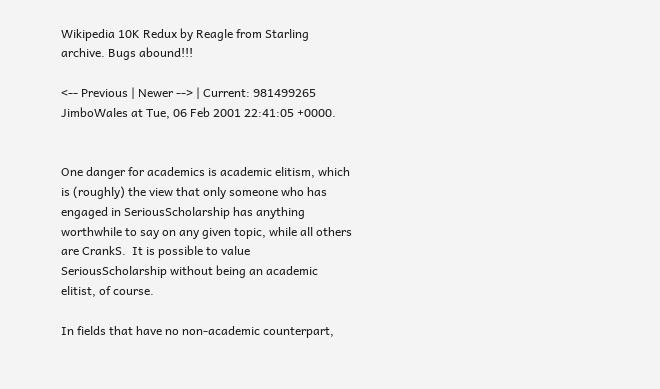Wikipedia 10K Redux by Reagle from Starling archive. Bugs abound!!!

<-- Previous | Newer --> | Current: 981499265 JimboWales at Tue, 06 Feb 2001 22:41:05 +0000.


One danger for academics is academic elitism, which is (roughly) the view that only someone who has engaged in SeriousScholarship has anything worthwhile to say on any given topic, while all others are CrankS.  It is possible to value SeriousScholarship without being an academic elitist, of course.

In fields that have no non-academic counterpart,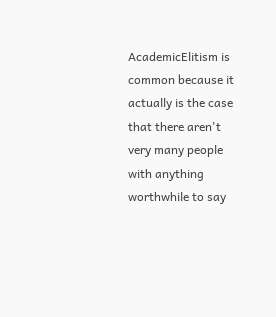AcademicElitism is common because it actually is the case that there aren't very many people with anything worthwhile to say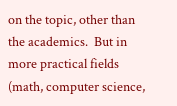on the topic, other than the academics.  But in more practical fields (math, computer science,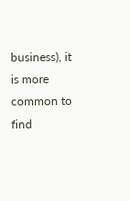business), it is more common to find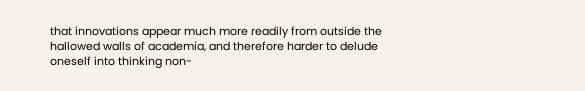that innovations appear much more readily from outside the hallowed walls of academia, and therefore harder to delude oneself into thinking non-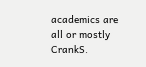academics are all or mostly CrankS.